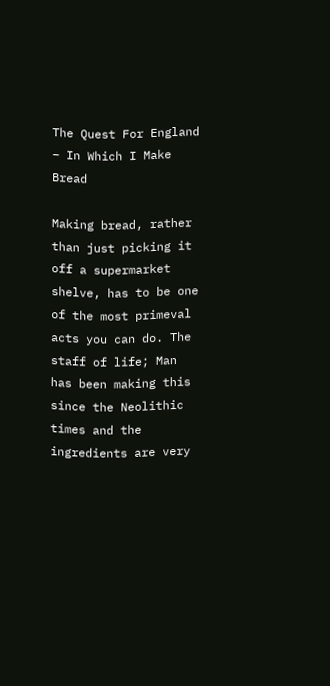The Quest For England – In Which I Make Bread

Making bread, rather than just picking it off a supermarket shelve, has to be one of the most primeval acts you can do. The staff of life; Man has been making this since the Neolithic times and the ingredients are very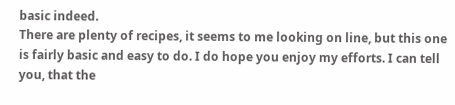basic indeed.
There are plenty of recipes, it seems to me looking on line, but this one is fairly basic and easy to do. I do hope you enjoy my efforts. I can tell you, that the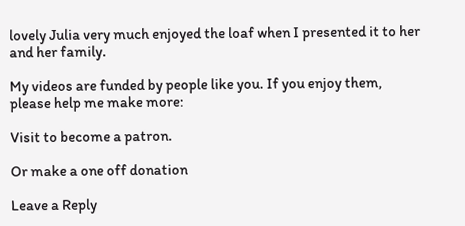lovely Julia very much enjoyed the loaf when I presented it to her and her family.

My videos are funded by people like you. If you enjoy them, please help me make more:

Visit to become a patron.

Or make a one off donation

Leave a Reply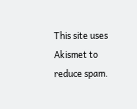This site uses Akismet to reduce spam.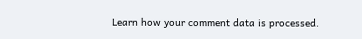Learn how your comment data is processed.